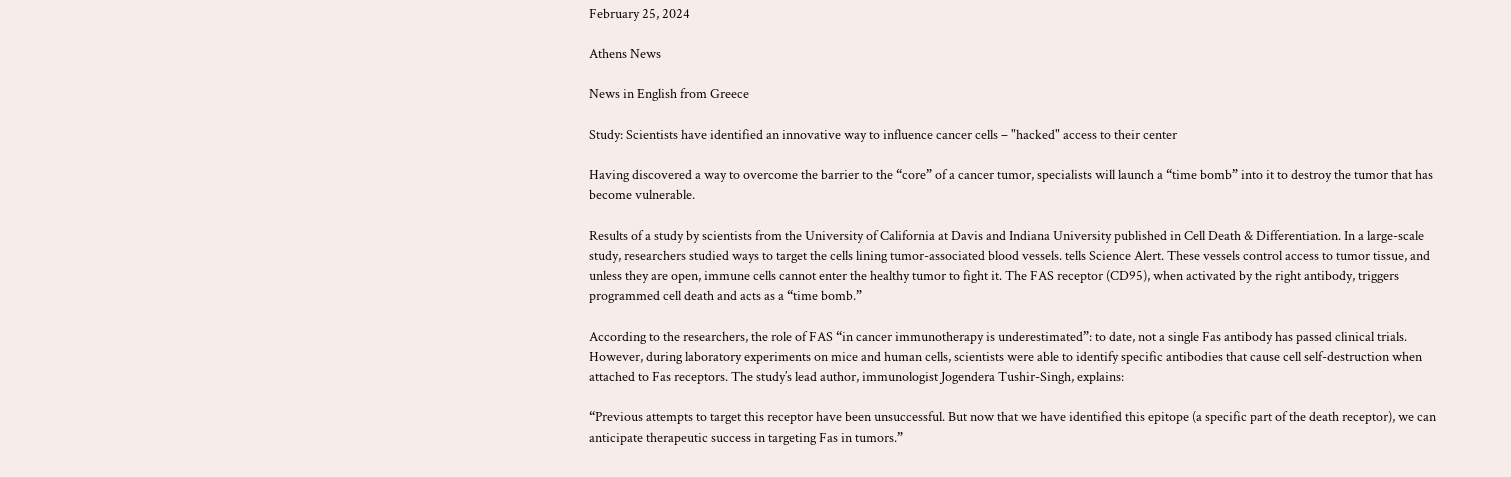February 25, 2024

Athens News

News in English from Greece

Study: Scientists have identified an innovative way to influence cancer cells – "hacked" access to their center

Having discovered a way to overcome the barrier to the “core” of a cancer tumor, specialists will launch a “time bomb” into it to destroy the tumor that has become vulnerable.

Results of a study by scientists from the University of California at Davis and Indiana University published in Cell Death & Differentiation. In a large-scale study, researchers studied ways to target the cells lining tumor-associated blood vessels. tells Science Alert. These vessels control access to tumor tissue, and unless they are open, immune cells cannot enter the healthy tumor to fight it. The FAS receptor (CD95), when activated by the right antibody, triggers programmed cell death and acts as a “time bomb.”

According to the researchers, the role of FAS “in cancer immunotherapy is underestimated”: to date, not a single Fas antibody has passed clinical trials. However, during laboratory experiments on mice and human cells, scientists were able to identify specific antibodies that cause cell self-destruction when attached to Fas receptors. The study’s lead author, immunologist Jogendera Tushir-Singh, explains:

“Previous attempts to target this receptor have been unsuccessful. But now that we have identified this epitope (a specific part of the death receptor), we can anticipate therapeutic success in targeting Fas in tumors.”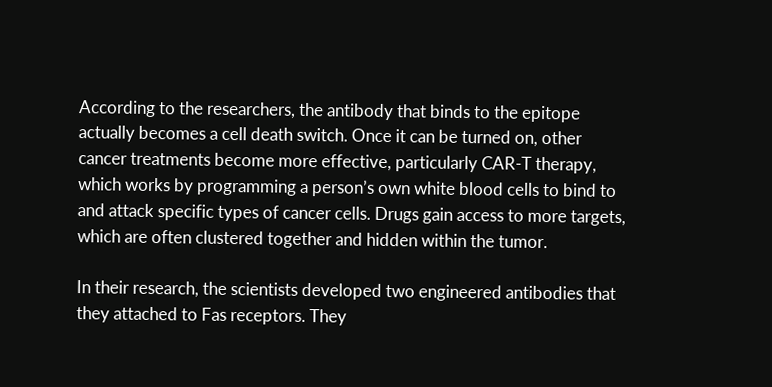According to the researchers, the antibody that binds to the epitope actually becomes a cell death switch. Once it can be turned on, other cancer treatments become more effective, particularly CAR-T therapy, which works by programming a person’s own white blood cells to bind to and attack specific types of cancer cells. Drugs gain access to more targets, which are often clustered together and hidden within the tumor.

In their research, the scientists developed two engineered antibodies that they attached to Fas receptors. They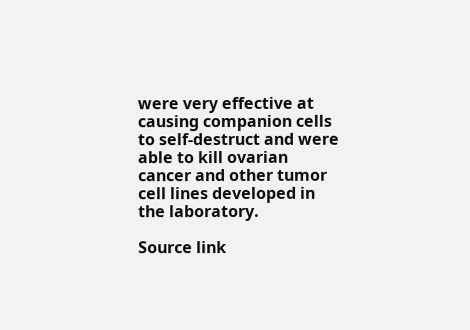were very effective at causing companion cells to self-destruct and were able to kill ovarian cancer and other tumor cell lines developed in the laboratory.

Source link